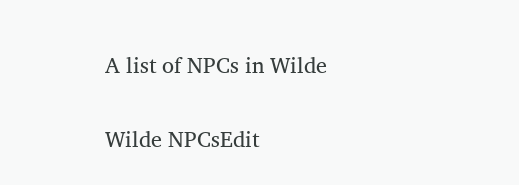A list of NPCs in Wilde

Wilde NPCsEdit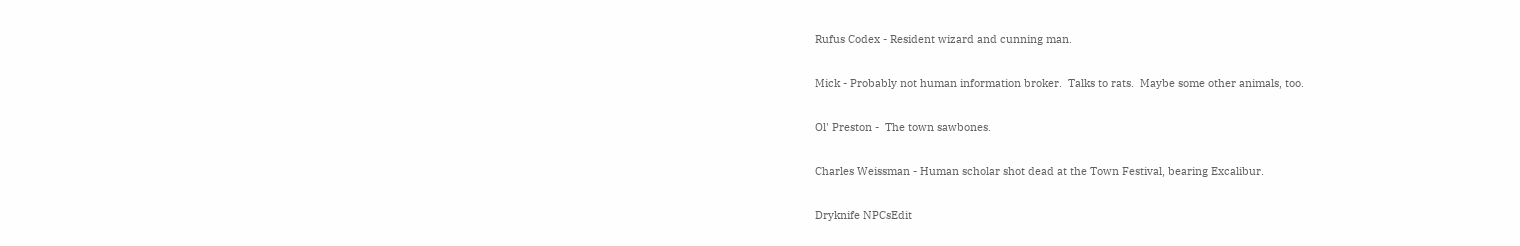Rufus Codex - Resident wizard and cunning man.

Mick - Probably not human information broker.  Talks to rats.  Maybe some other animals, too.

Ol' Preston -  The town sawbones.

Charles Weissman - Human scholar shot dead at the Town Festival, bearing Excalibur.

Dryknife NPCsEdit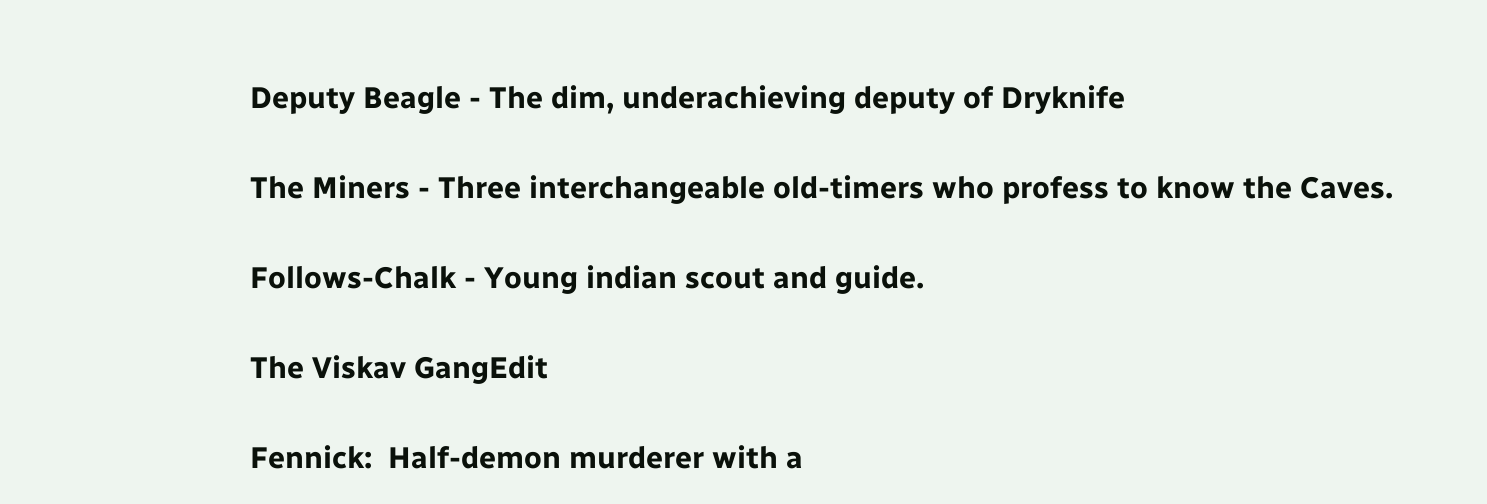Deputy Beagle - The dim, underachieving deputy of Dryknife

The Miners - Three interchangeable old-timers who profess to know the Caves.

Follows-Chalk - Young indian scout and guide.

The Viskav GangEdit

Fennick:  Half-demon murderer with a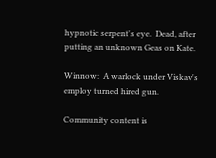hypnotic serpent's eye.  Dead, after putting an unknown Geas on Kate.

Winnow:  A warlock under Viskav's employ turned hired gun.

Community content is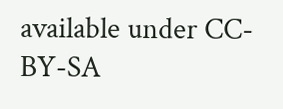available under CC-BY-SA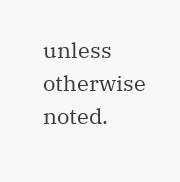unless otherwise noted.